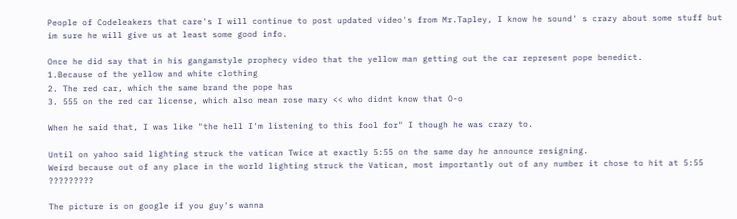People of Codeleakers that care's I will continue to post updated video's from Mr.Tapley, I know he sound' s crazy about some stuff but im sure he will give us at least some good info.

Once he did say that in his gangamstyle prophecy video that the yellow man getting out the car represent pope benedict.
1.Because of the yellow and white clothing
2. The red car, which the same brand the pope has
3. 555 on the red car license, which also mean rose mary << who didnt know that O-o

When he said that, I was like "the hell I'm listening to this fool for" I though he was crazy to.

Until on yahoo said lighting struck the vatican Twice at exactly 5:55 on the same day he announce resigning.
Weird because out of any place in the world lighting struck the Vatican, most importantly out of any number it chose to hit at 5:55 ?????????

The picture is on google if you guy's wanna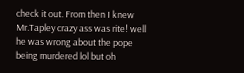check it out. From then I knew Mr.Tapley crazy ass was rite! well he was wrong about the pope being murdered lol but oh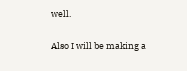well.

Also I will be making a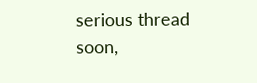serious thread soon,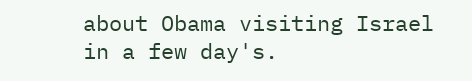about Obama visiting Israel in a few day's.